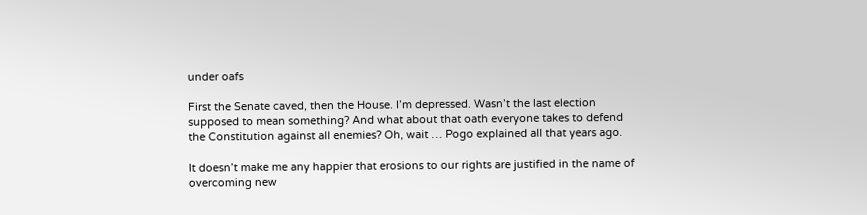under oafs

First the Senate caved, then the House. I’m depressed. Wasn’t the last election supposed to mean something? And what about that oath everyone takes to defend the Constitution against all enemies? Oh, wait … Pogo explained all that years ago.

It doesn’t make me any happier that erosions to our rights are justified in the name of overcoming new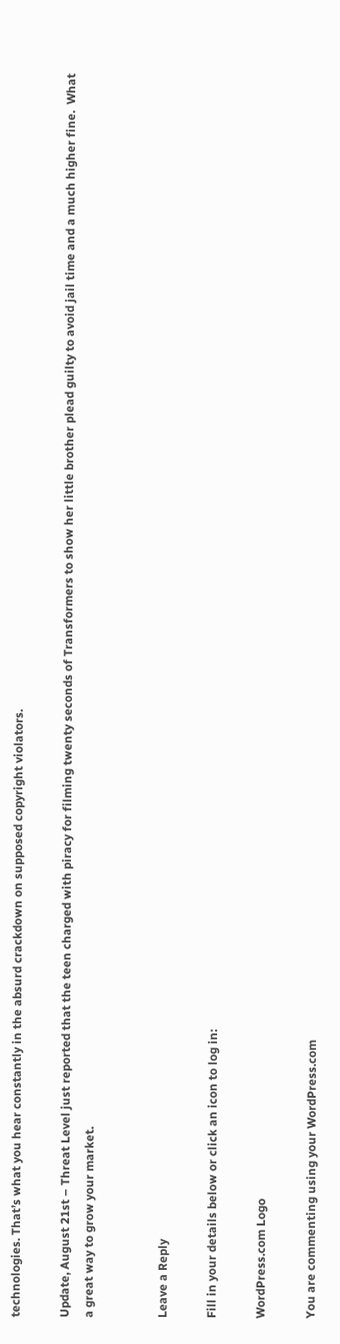technologies. That’s what you hear constantly in the absurd crackdown on supposed copyright violators.

Update, August 21st – Threat Level just reported that the teen charged with piracy for filming twenty seconds of Transformers to show her little brother plead guilty to avoid jail time and a much higher fine.  What a great way to grow your market.


Leave a Reply

Fill in your details below or click an icon to log in:

WordPress.com Logo

You are commenting using your WordPress.com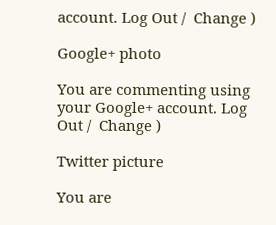account. Log Out /  Change )

Google+ photo

You are commenting using your Google+ account. Log Out /  Change )

Twitter picture

You are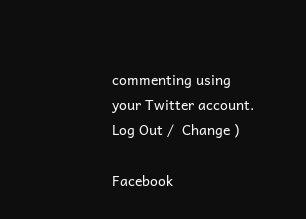commenting using your Twitter account. Log Out /  Change )

Facebook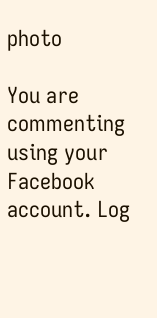photo

You are commenting using your Facebook account. Log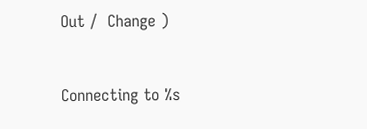Out /  Change )


Connecting to %s